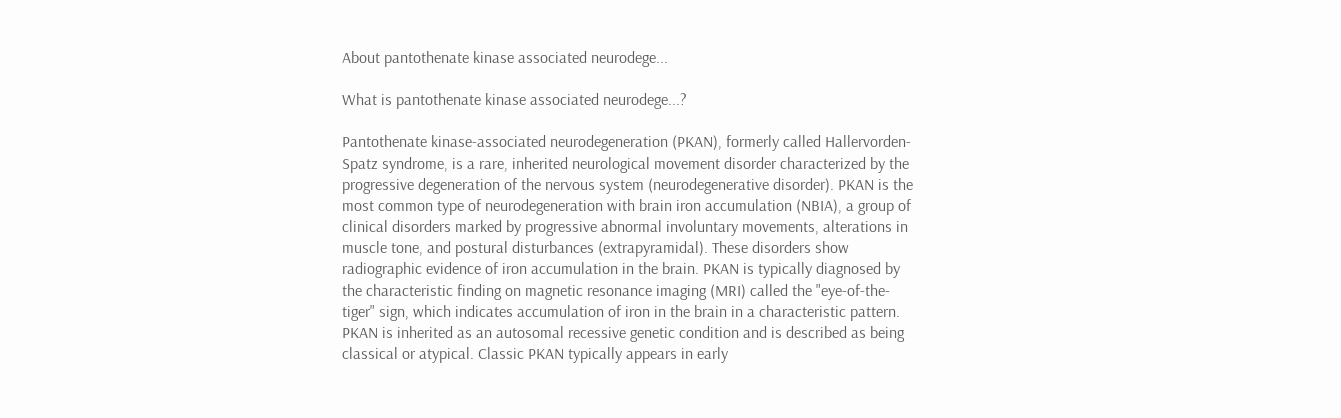About pantothenate kinase associated neurodege...

What is pantothenate kinase associated neurodege...?

Pantothenate kinase-associated neurodegeneration (PKAN), formerly called Hallervorden-Spatz syndrome, is a rare, inherited neurological movement disorder characterized by the progressive degeneration of the nervous system (neurodegenerative disorder). PKAN is the most common type of neurodegeneration with brain iron accumulation (NBIA), a group of clinical disorders marked by progressive abnormal involuntary movements, alterations in muscle tone, and postural disturbances (extrapyramidal). These disorders show radiographic evidence of iron accumulation in the brain. PKAN is typically diagnosed by the characteristic finding on magnetic resonance imaging (MRI) called the "eye-of-the-tiger" sign, which indicates accumulation of iron in the brain in a characteristic pattern.
PKAN is inherited as an autosomal recessive genetic condition and is described as being classical or atypical. Classic PKAN typically appears in early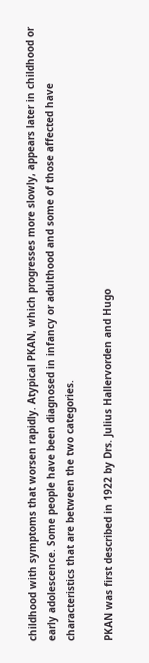childhood with symptoms that worsen rapidly. Atypical PKAN, which progresses more slowly, appears later in childhood or early adolescence. Some people have been diagnosed in infancy or adulthood and some of those affected have characteristics that are between the two categories.

PKAN was first described in 1922 by Drs. Julius Hallervorden and Hugo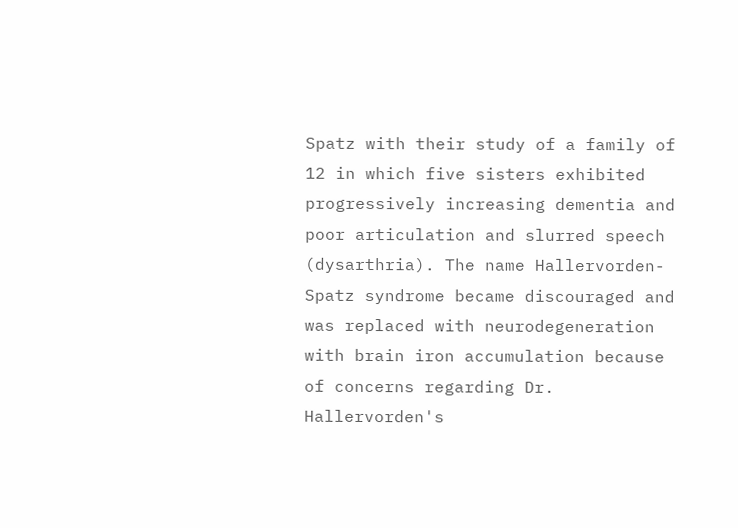Spatz with their study of a family of 12 in which five sisters exhibited progressively increasing dementia and poor articulation and slurred speech (dysarthria). The name Hallervorden-Spatz syndrome became discouraged and was replaced with neurodegeneration with brain iron accumulation because of concerns regarding Dr. Hallervorden's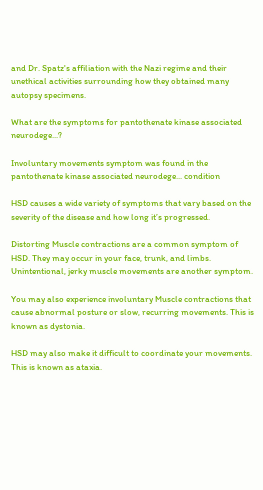and Dr. Spatz's affiliation with the Nazi regime and their unethical activities surrounding how they obtained many autopsy specimens.

What are the symptoms for pantothenate kinase associated neurodege...?

Involuntary movements symptom was found in the pantothenate kinase associated neurodege... condition

HSD causes a wide variety of symptoms that vary based on the severity of the disease and how long it’s progressed.

Distorting Muscle contractions are a common symptom of HSD. They may occur in your face, trunk, and limbs. Unintentional, jerky muscle movements are another symptom.

You may also experience involuntary Muscle contractions that cause abnormal posture or slow, recurring movements. This is known as dystonia.

HSD may also make it difficult to coordinate your movements. This is known as ataxia.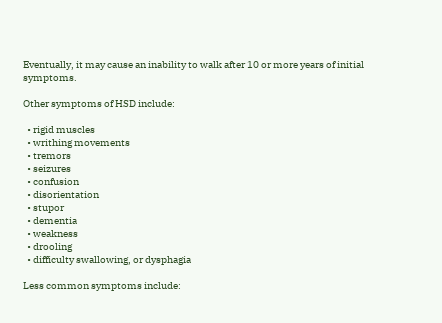Eventually, it may cause an inability to walk after 10 or more years of initial symptoms.

Other symptoms of HSD include:

  • rigid muscles
  • writhing movements
  • tremors
  • seizures
  • confusion
  • disorientation
  • stupor
  • dementia
  • weakness
  • drooling
  • difficulty swallowing, or dysphagia

Less common symptoms include: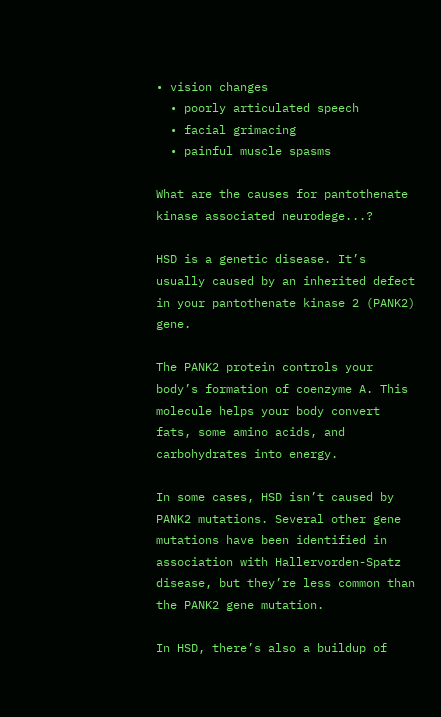• vision changes
  • poorly articulated speech
  • facial grimacing
  • painful muscle spasms

What are the causes for pantothenate kinase associated neurodege...?

HSD is a genetic disease. It’s usually caused by an inherited defect in your pantothenate kinase 2 (PANK2) gene.

The PANK2 protein controls your body’s formation of coenzyme A. This molecule helps your body convert fats, some amino acids, and carbohydrates into energy.

In some cases, HSD isn’t caused by PANK2 mutations. Several other gene mutations have been identified in association with Hallervorden-Spatz disease, but they’re less common than the PANK2 gene mutation.

In HSD, there’s also a buildup of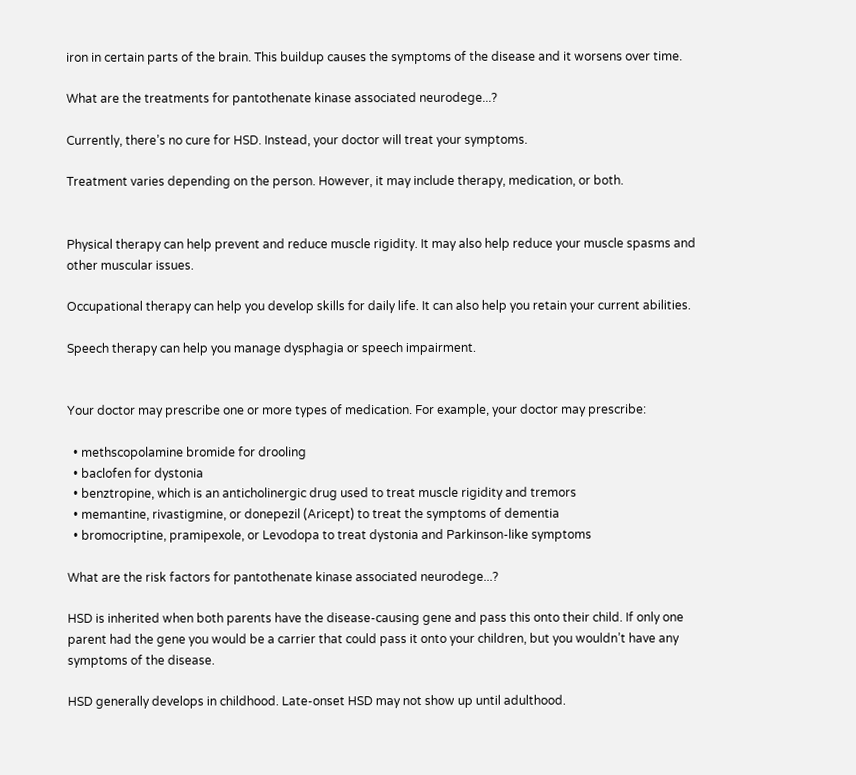iron in certain parts of the brain. This buildup causes the symptoms of the disease and it worsens over time.

What are the treatments for pantothenate kinase associated neurodege...?

Currently, there’s no cure for HSD. Instead, your doctor will treat your symptoms.

Treatment varies depending on the person. However, it may include therapy, medication, or both.


Physical therapy can help prevent and reduce muscle rigidity. It may also help reduce your muscle spasms and other muscular issues.

Occupational therapy can help you develop skills for daily life. It can also help you retain your current abilities.

Speech therapy can help you manage dysphagia or speech impairment.


Your doctor may prescribe one or more types of medication. For example, your doctor may prescribe:

  • methscopolamine bromide for drooling
  • baclofen for dystonia
  • benztropine, which is an anticholinergic drug used to treat muscle rigidity and tremors
  • memantine, rivastigmine, or donepezil (Aricept) to treat the symptoms of dementia
  • bromocriptine, pramipexole, or Levodopa to treat dystonia and Parkinson-like symptoms

What are the risk factors for pantothenate kinase associated neurodege...?

HSD is inherited when both parents have the disease-causing gene and pass this onto their child. If only one parent had the gene you would be a carrier that could pass it onto your children, but you wouldn’t have any symptoms of the disease.

HSD generally develops in childhood. Late-onset HSD may not show up until adulthood.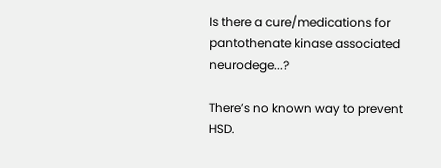Is there a cure/medications for pantothenate kinase associated neurodege...?

There’s no known way to prevent HSD.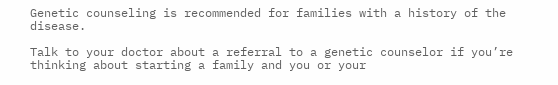Genetic counseling is recommended for families with a history of the disease.

Talk to your doctor about a referral to a genetic counselor if you’re thinking about starting a family and you or your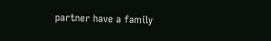partner have a family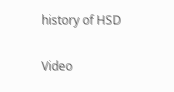history of HSD

Video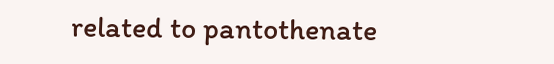related to pantothenate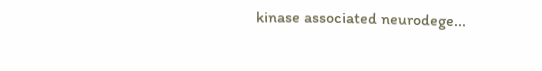kinase associated neurodege...